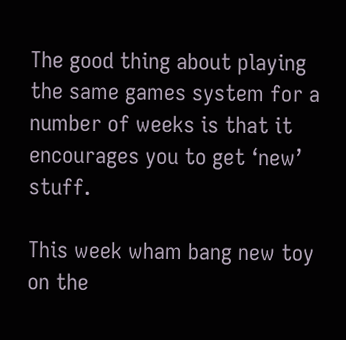The good thing about playing the same games system for a number of weeks is that it encourages you to get ‘new’ stuff.

This week wham bang new toy on the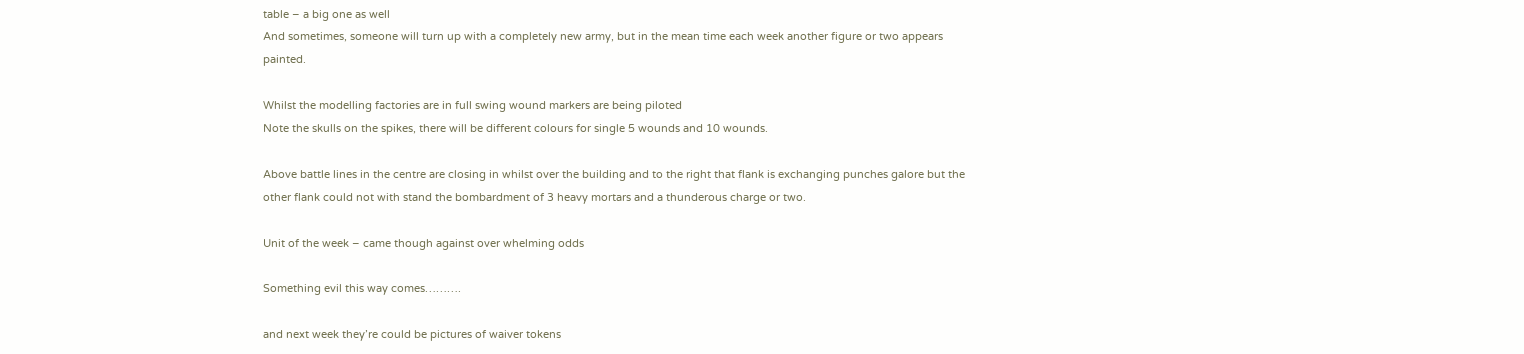table – a big one as well
And sometimes, someone will turn up with a completely new army, but in the mean time each week another figure or two appears painted.

Whilst the modelling factories are in full swing wound markers are being piloted
Note the skulls on the spikes, there will be different colours for single 5 wounds and 10 wounds.

Above battle lines in the centre are closing in whilst over the building and to the right that flank is exchanging punches galore but the other flank could not with stand the bombardment of 3 heavy mortars and a thunderous charge or two.

Unit of the week – came though against over whelming odds

Something evil this way comes……….

and next week they’re could be pictures of waiver tokens